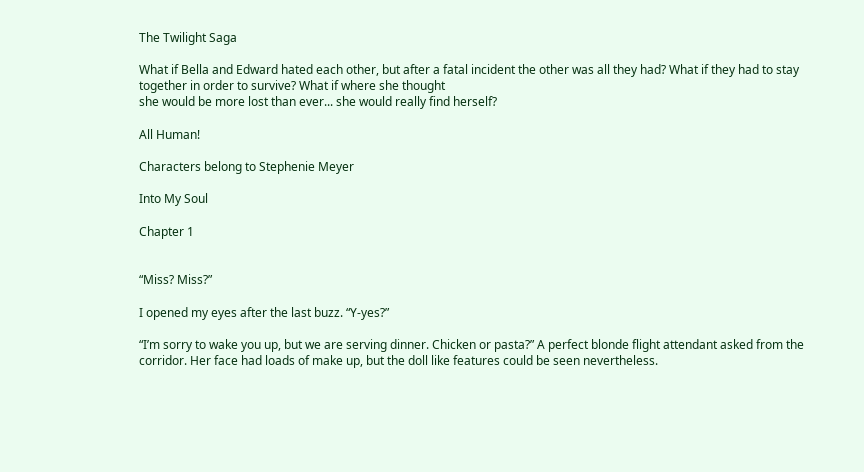The Twilight Saga

What if Bella and Edward hated each other, but after a fatal incident the other was all they had? What if they had to stay together in order to survive? What if where she thought
she would be more lost than ever... she would really find herself?

All Human!

Characters belong to Stephenie Meyer

Into My Soul

Chapter 1


“Miss? Miss?”

I opened my eyes after the last buzz. “Y-yes?”

“I’m sorry to wake you up, but we are serving dinner. Chicken or pasta?” A perfect blonde flight attendant asked from the corridor. Her face had loads of make up, but the doll like features could be seen nevertheless.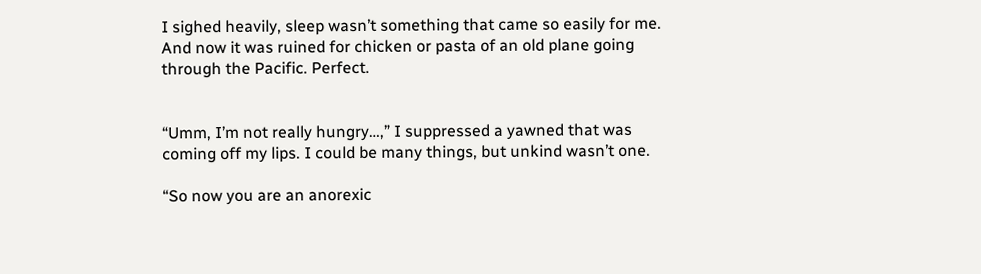I sighed heavily, sleep wasn’t something that came so easily for me. And now it was ruined for chicken or pasta of an old plane going through the Pacific. Perfect.


“Umm, I’m not really hungry…,” I suppressed a yawned that was coming off my lips. I could be many things, but unkind wasn’t one.

“So now you are an anorexic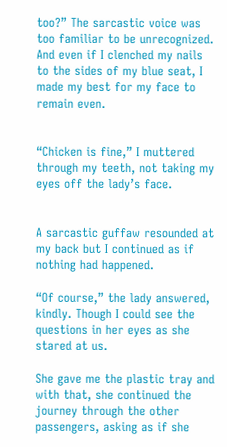too?” The sarcastic voice was too familiar to be unrecognized. And even if I clenched my nails to the sides of my blue seat, I made my best for my face to remain even.


“Chicken is fine,” I muttered through my teeth, not taking my eyes off the lady’s face.


A sarcastic guffaw resounded at my back but I continued as if nothing had happened.

“Of course,” the lady answered, kindly. Though I could see the questions in her eyes as she stared at us.

She gave me the plastic tray and with that, she continued the journey through the other passengers, asking as if she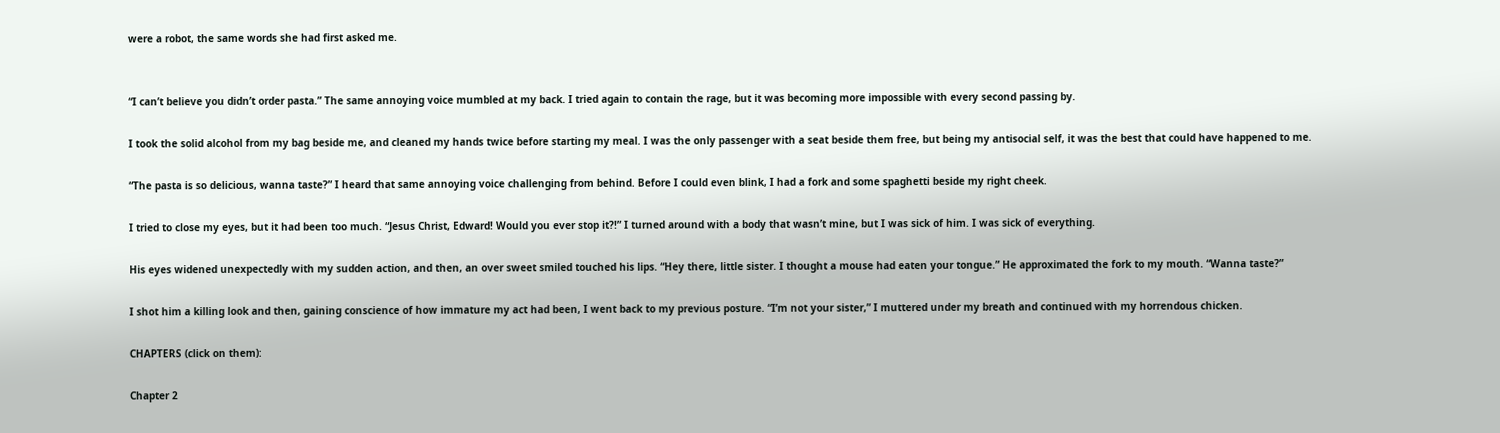were a robot, the same words she had first asked me.


“I can’t believe you didn’t order pasta.” The same annoying voice mumbled at my back. I tried again to contain the rage, but it was becoming more impossible with every second passing by.

I took the solid alcohol from my bag beside me, and cleaned my hands twice before starting my meal. I was the only passenger with a seat beside them free, but being my antisocial self, it was the best that could have happened to me.

“The pasta is so delicious, wanna taste?” I heard that same annoying voice challenging from behind. Before I could even blink, I had a fork and some spaghetti beside my right cheek.

I tried to close my eyes, but it had been too much. “Jesus Christ, Edward! Would you ever stop it?!” I turned around with a body that wasn’t mine, but I was sick of him. I was sick of everything.

His eyes widened unexpectedly with my sudden action, and then, an over sweet smiled touched his lips. “Hey there, little sister. I thought a mouse had eaten your tongue.” He approximated the fork to my mouth. “Wanna taste?”

I shot him a killing look and then, gaining conscience of how immature my act had been, I went back to my previous posture. “I’m not your sister,” I muttered under my breath and continued with my horrendous chicken.

CHAPTERS (click on them):

Chapter 2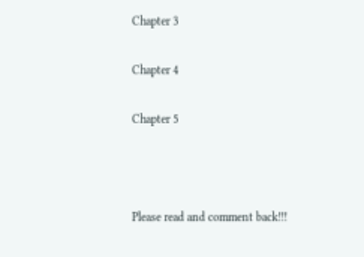Chapter 3

Chapter 4

Chapter 5



Please read and comment back!!!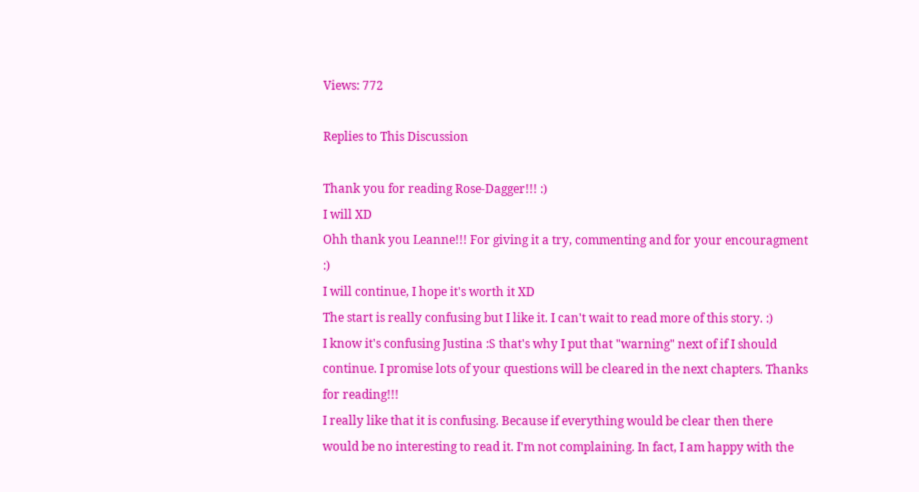Views: 772

Replies to This Discussion

Thank you for reading Rose-Dagger!!! :)
I will XD
Ohh thank you Leanne!!! For giving it a try, commenting and for your encouragment :)
I will continue, I hope it's worth it XD
The start is really confusing but I like it. I can't wait to read more of this story. :)
I know it's confusing Justina :S that's why I put that "warning" next of if I should continue. I promise lots of your questions will be cleared in the next chapters. Thanks for reading!!!
I really like that it is confusing. Because if everything would be clear then there would be no interesting to read it. I'm not complaining. In fact, I am happy with the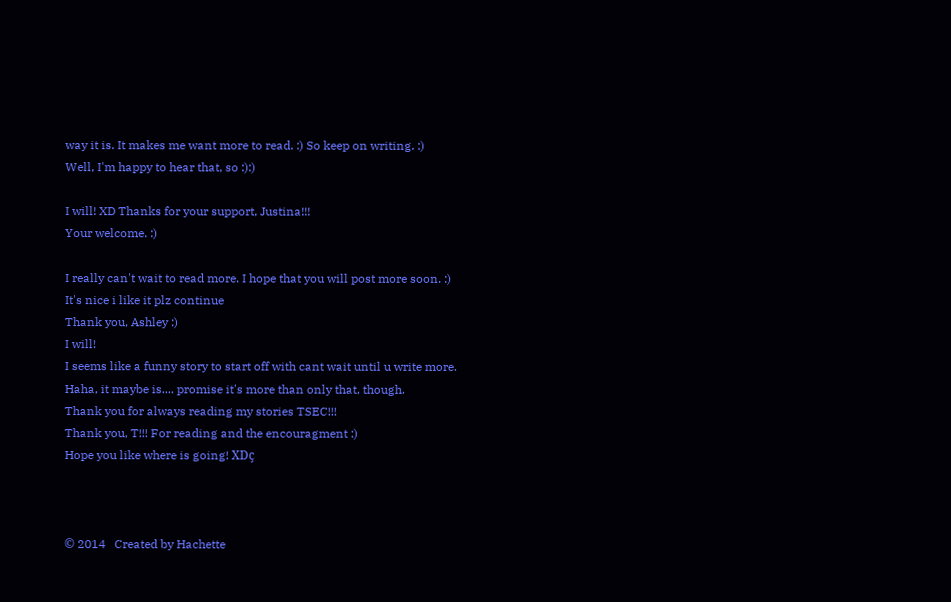way it is. It makes me want more to read. :) So keep on writing. :)
Well, I'm happy to hear that, so :):)

I will! XD Thanks for your support, Justina!!!
Your welcome. :)

I really can't wait to read more. I hope that you will post more soon. :)
It's nice i like it plz continue
Thank you, Ashley :)
I will!
I seems like a funny story to start off with cant wait until u write more.
Haha, it maybe is.... promise it's more than only that, though.
Thank you for always reading my stories TSEC!!!
Thank you, T!!! For reading and the encouragment :)
Hope you like where is going! XDç



© 2014   Created by Hachette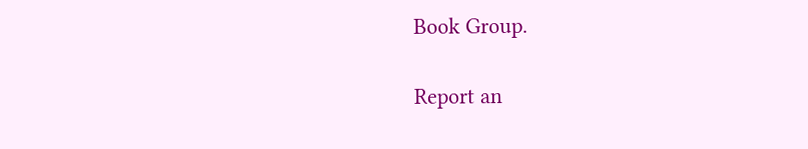Book Group.

Report an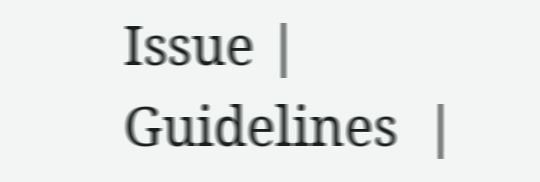Issue | Guidelines  |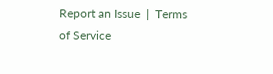Report an Issue  |  Terms of Service